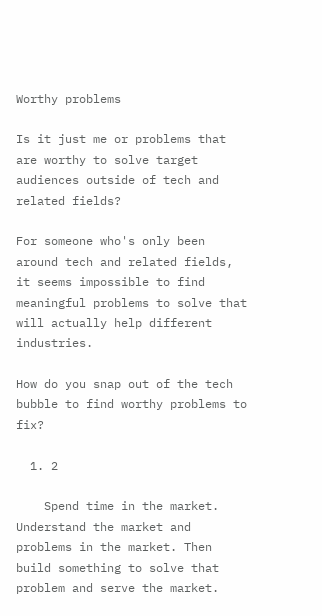Worthy problems

Is it just me or problems that are worthy to solve target audiences outside of tech and related fields?

For someone who's only been around tech and related fields, it seems impossible to find meaningful problems to solve that will actually help different industries.

How do you snap out of the tech bubble to find worthy problems to fix?

  1. 2

    Spend time in the market. Understand the market and problems in the market. Then build something to solve that problem and serve the market.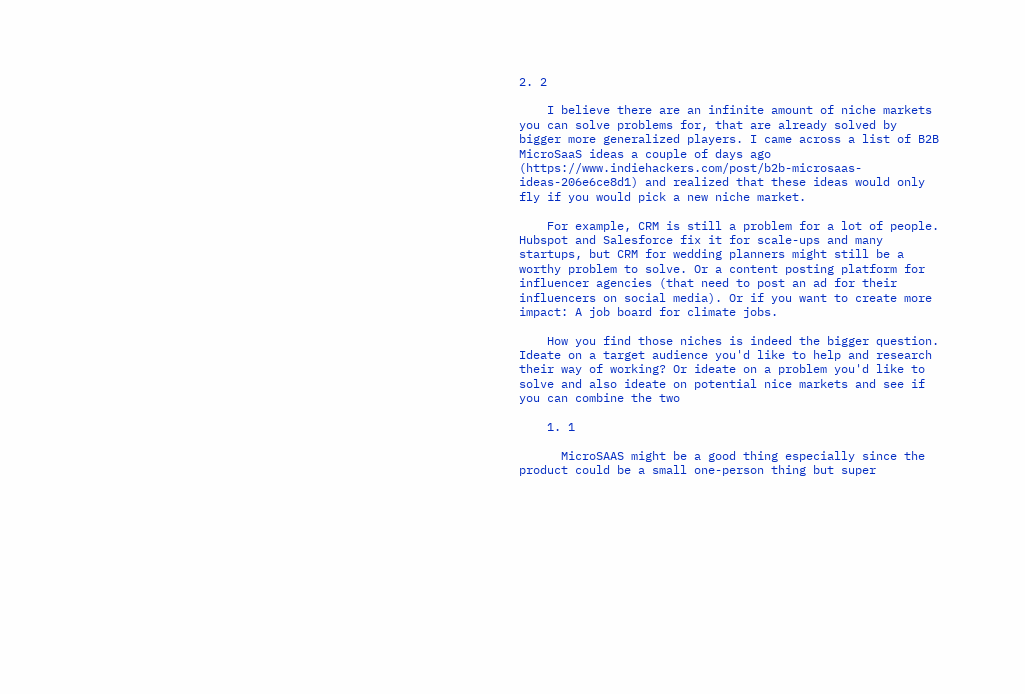2. 2

    I believe there are an infinite amount of niche markets you can solve problems for, that are already solved by bigger more generalized players. I came across a list of B2B MicroSaaS ideas a couple of days ago (https://www.indiehackers.com/post/b2b-microsaas-ideas-206e6ce8d1) and realized that these ideas would only fly if you would pick a new niche market.

    For example, CRM is still a problem for a lot of people. Hubspot and Salesforce fix it for scale-ups and many startups, but CRM for wedding planners might still be a worthy problem to solve. Or a content posting platform for influencer agencies (that need to post an ad for their influencers on social media). Or if you want to create more impact: A job board for climate jobs.

    How you find those niches is indeed the bigger question. Ideate on a target audience you'd like to help and research their way of working? Or ideate on a problem you'd like to solve and also ideate on potential nice markets and see if you can combine the two

    1. 1

      MicroSAAS might be a good thing especially since the product could be a small one-person thing but super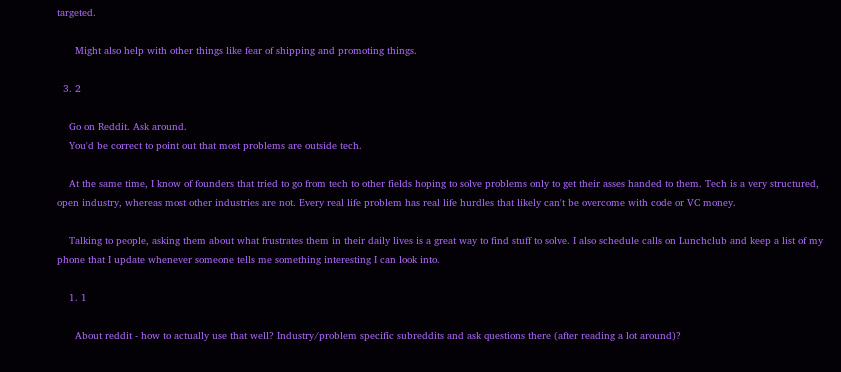targeted.

      Might also help with other things like fear of shipping and promoting things.

  3. 2

    Go on Reddit. Ask around.
    You'd be correct to point out that most problems are outside tech.

    At the same time, I know of founders that tried to go from tech to other fields hoping to solve problems only to get their asses handed to them. Tech is a very structured, open industry, whereas most other industries are not. Every real life problem has real life hurdles that likely can't be overcome with code or VC money.

    Talking to people, asking them about what frustrates them in their daily lives is a great way to find stuff to solve. I also schedule calls on Lunchclub and keep a list of my phone that I update whenever someone tells me something interesting I can look into.

    1. 1

      About reddit - how to actually use that well? Industry/problem specific subreddits and ask questions there (after reading a lot around)?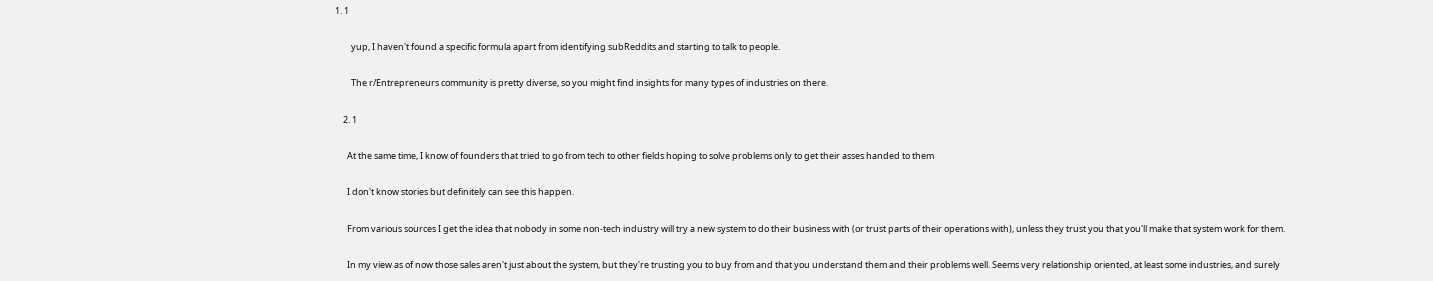1. 1

        yup, I haven't found a specific formula apart from identifying subReddits and starting to talk to people.

        The r/Entrepreneurs community is pretty diverse, so you might find insights for many types of industries on there.

    2. 1

      At the same time, I know of founders that tried to go from tech to other fields hoping to solve problems only to get their asses handed to them

      I don't know stories but definitely can see this happen.

      From various sources I get the idea that nobody in some non-tech industry will try a new system to do their business with (or trust parts of their operations with), unless they trust you that you'll make that system work for them.

      In my view as of now those sales aren't just about the system, but they're trusting you to buy from and that you understand them and their problems well. Seems very relationship oriented, at least some industries, and surely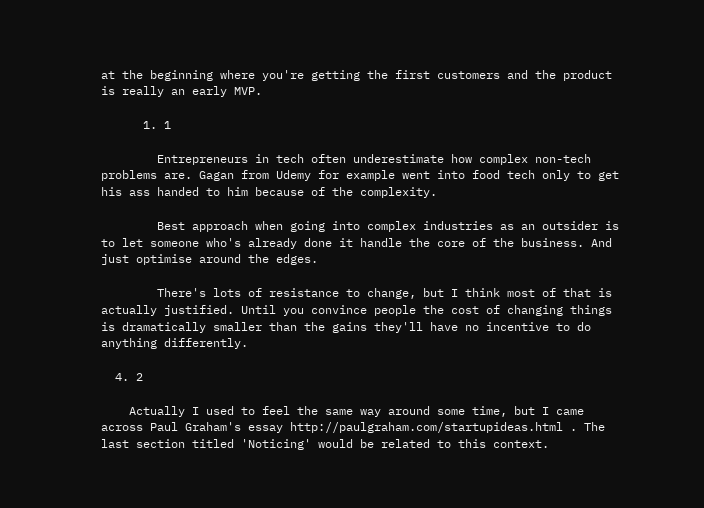at the beginning where you're getting the first customers and the product is really an early MVP.

      1. 1

        Entrepreneurs in tech often underestimate how complex non-tech problems are. Gagan from Udemy for example went into food tech only to get his ass handed to him because of the complexity.

        Best approach when going into complex industries as an outsider is to let someone who's already done it handle the core of the business. And just optimise around the edges.

        There's lots of resistance to change, but I think most of that is actually justified. Until you convince people the cost of changing things is dramatically smaller than the gains they'll have no incentive to do anything differently.

  4. 2

    Actually I used to feel the same way around some time, but I came across Paul Graham's essay http://paulgraham.com/startupideas.html . The last section titled 'Noticing' would be related to this context.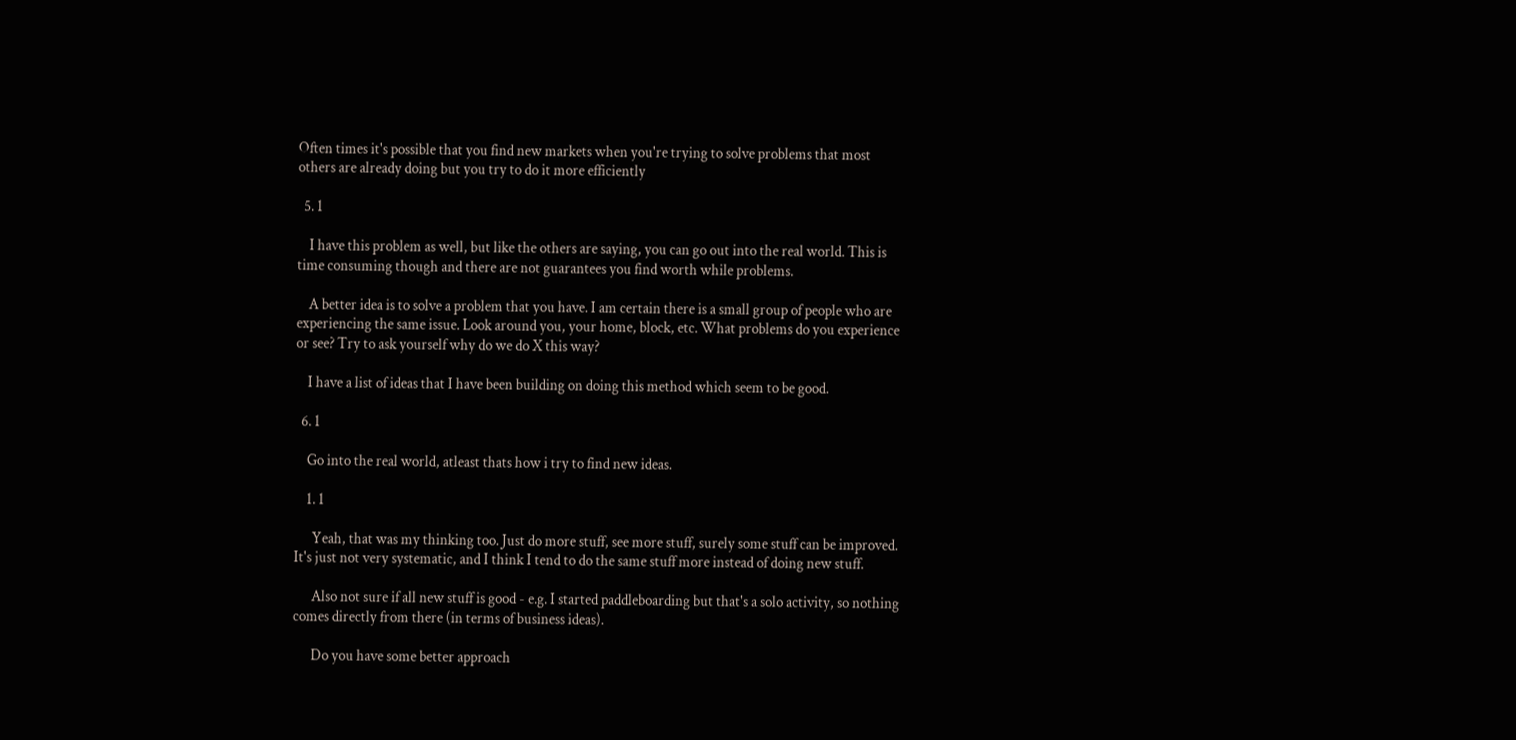Often times it's possible that you find new markets when you're trying to solve problems that most others are already doing but you try to do it more efficiently

  5. 1

    I have this problem as well, but like the others are saying, you can go out into the real world. This is time consuming though and there are not guarantees you find worth while problems.

    A better idea is to solve a problem that you have. I am certain there is a small group of people who are experiencing the same issue. Look around you, your home, block, etc. What problems do you experience or see? Try to ask yourself why do we do X this way?

    I have a list of ideas that I have been building on doing this method which seem to be good.

  6. 1

    Go into the real world, atleast thats how i try to find new ideas.

    1. 1

      Yeah, that was my thinking too. Just do more stuff, see more stuff, surely some stuff can be improved. It's just not very systematic, and I think I tend to do the same stuff more instead of doing new stuff.

      Also not sure if all new stuff is good - e.g. I started paddleboarding but that's a solo activity, so nothing comes directly from there (in terms of business ideas).

      Do you have some better approach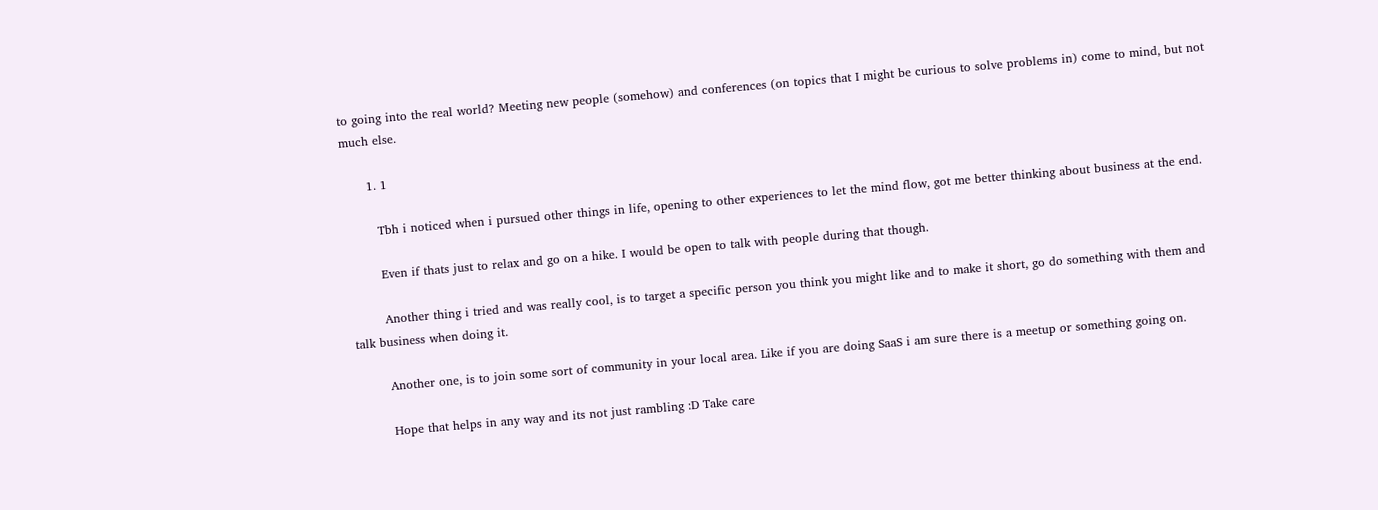to going into the real world? Meeting new people (somehow) and conferences (on topics that I might be curious to solve problems in) come to mind, but not much else.

      1. 1

        Tbh i noticed when i pursued other things in life, opening to other experiences to let the mind flow, got me better thinking about business at the end.

        Even if thats just to relax and go on a hike. I would be open to talk with people during that though.

        Another thing i tried and was really cool, is to target a specific person you think you might like and to make it short, go do something with them and talk business when doing it.

        Another one, is to join some sort of community in your local area. Like if you are doing SaaS i am sure there is a meetup or something going on.

        Hope that helps in any way and its not just rambling :D Take care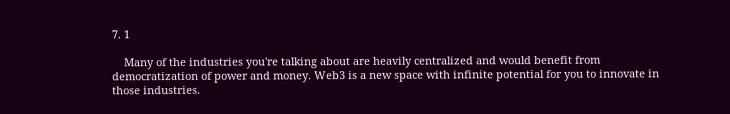7. 1

    Many of the industries you're talking about are heavily centralized and would benefit from democratization of power and money. Web3 is a new space with infinite potential for you to innovate in those industries.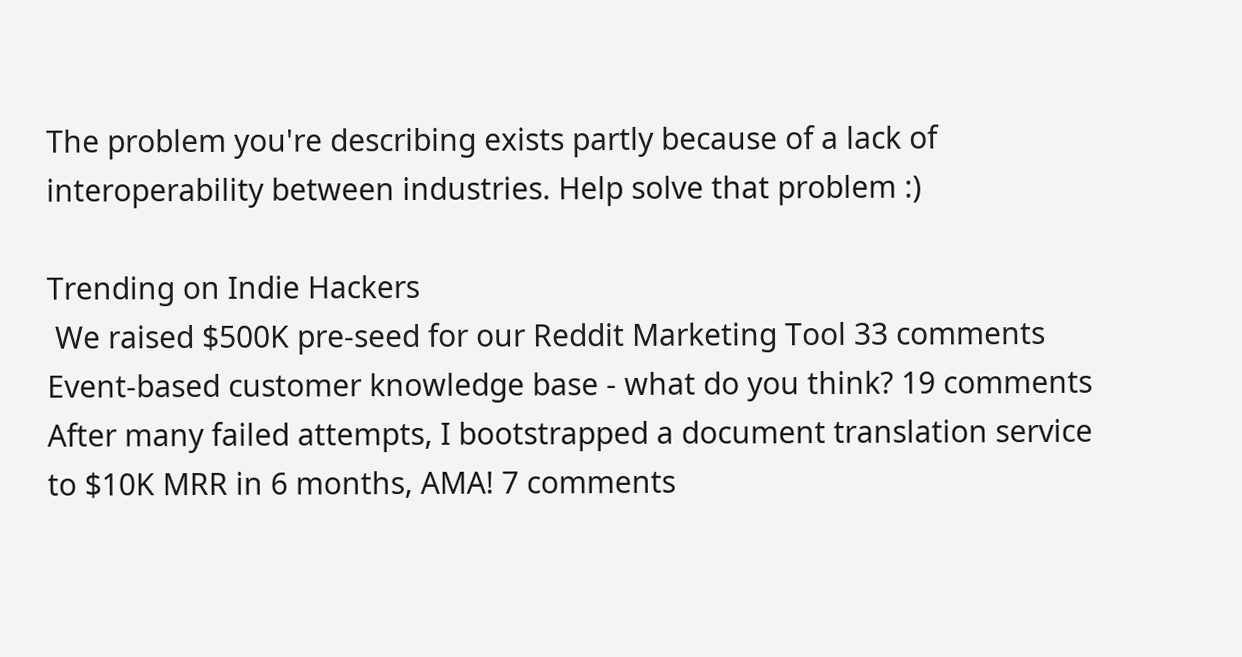The problem you're describing exists partly because of a lack of interoperability between industries. Help solve that problem :)

Trending on Indie Hackers
 We raised $500K pre-seed for our Reddit Marketing Tool 33 comments Event-based customer knowledge base - what do you think? 19 comments After many failed attempts, I bootstrapped a document translation service to $10K MRR in 6 months, AMA! 7 comments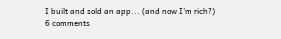I built and sold an app... (and now I'm rich?) 6 comments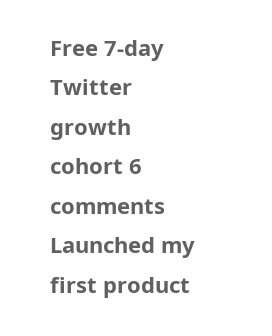Free 7-day Twitter growth cohort 6 comments Launched my first product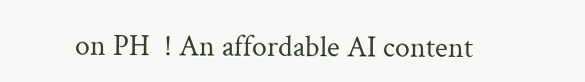on PH  ! An affordable AI content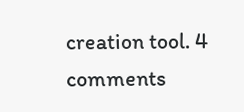creation tool. 4 comments